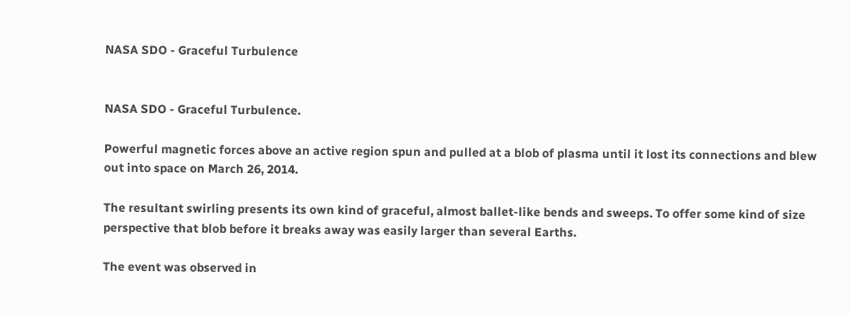NASA SDO - Graceful Turbulence


NASA SDO - Graceful Turbulence.

Powerful magnetic forces above an active region spun and pulled at a blob of plasma until it lost its connections and blew out into space on March 26, 2014.

The resultant swirling presents its own kind of graceful, almost ballet-like bends and sweeps. To offer some kind of size perspective that blob before it breaks away was easily larger than several Earths.

The event was observed in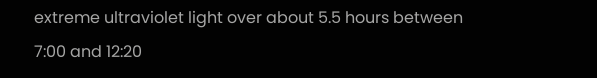extreme ultraviolet light over about 5.5 hours between 7:00 and 12:20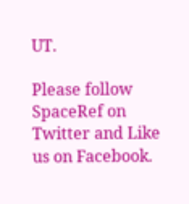UT.

Please follow SpaceRef on Twitter and Like us on Facebook.